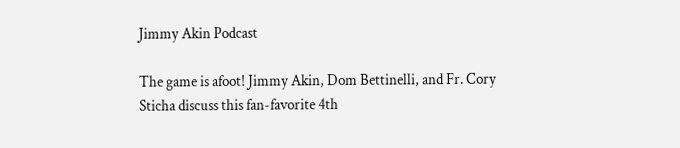Jimmy Akin Podcast

The game is afoot! Jimmy Akin, Dom Bettinelli, and Fr. Cory Sticha discuss this fan-favorite 4th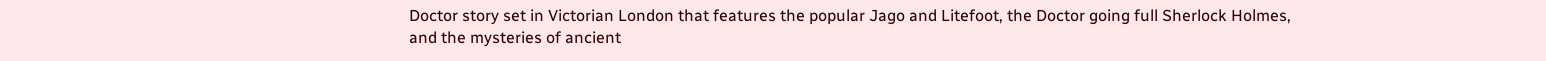Doctor story set in Victorian London that features the popular Jago and Litefoot, the Doctor going full Sherlock Holmes, and the mysteries of ancient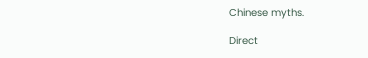Chinese myths.

Direct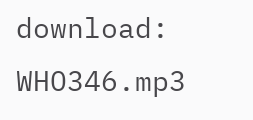download: WHO346.mp3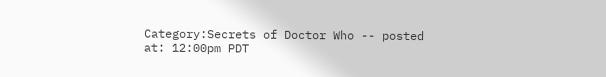Category:Secrets of Doctor Who -- posted at: 12:00pm PDT